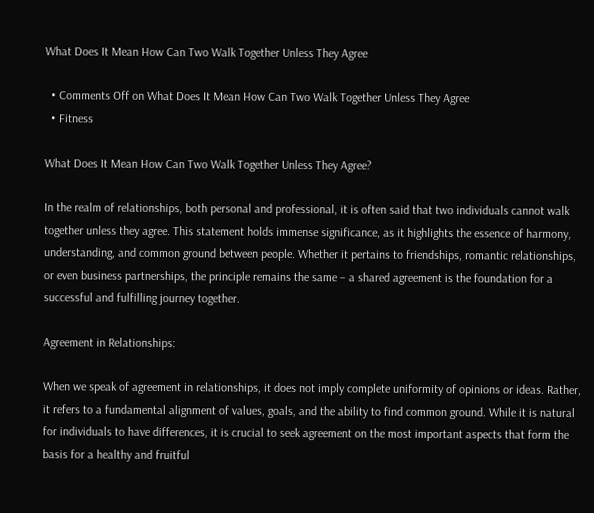What Does It Mean How Can Two Walk Together Unless They Agree

  • Comments Off on What Does It Mean How Can Two Walk Together Unless They Agree
  • Fitness

What Does It Mean How Can Two Walk Together Unless They Agree?

In the realm of relationships, both personal and professional, it is often said that two individuals cannot walk together unless they agree. This statement holds immense significance, as it highlights the essence of harmony, understanding, and common ground between people. Whether it pertains to friendships, romantic relationships, or even business partnerships, the principle remains the same – a shared agreement is the foundation for a successful and fulfilling journey together.

Agreement in Relationships:

When we speak of agreement in relationships, it does not imply complete uniformity of opinions or ideas. Rather, it refers to a fundamental alignment of values, goals, and the ability to find common ground. While it is natural for individuals to have differences, it is crucial to seek agreement on the most important aspects that form the basis for a healthy and fruitful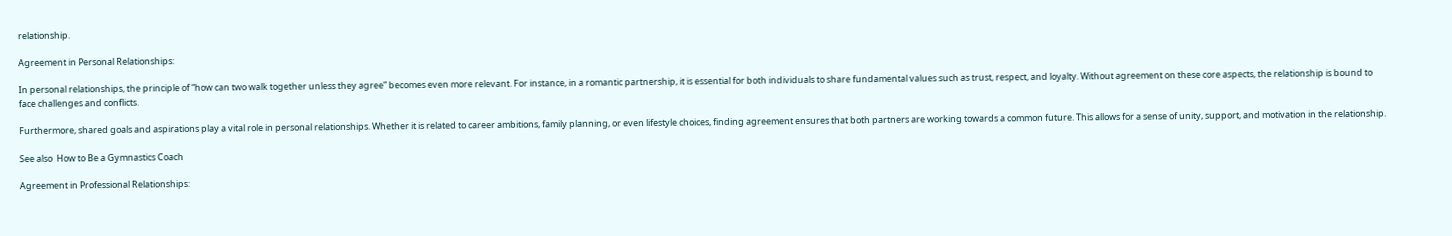relationship.

Agreement in Personal Relationships:

In personal relationships, the principle of “how can two walk together unless they agree” becomes even more relevant. For instance, in a romantic partnership, it is essential for both individuals to share fundamental values such as trust, respect, and loyalty. Without agreement on these core aspects, the relationship is bound to face challenges and conflicts.

Furthermore, shared goals and aspirations play a vital role in personal relationships. Whether it is related to career ambitions, family planning, or even lifestyle choices, finding agreement ensures that both partners are working towards a common future. This allows for a sense of unity, support, and motivation in the relationship.

See also  How to Be a Gymnastics Coach

Agreement in Professional Relationships: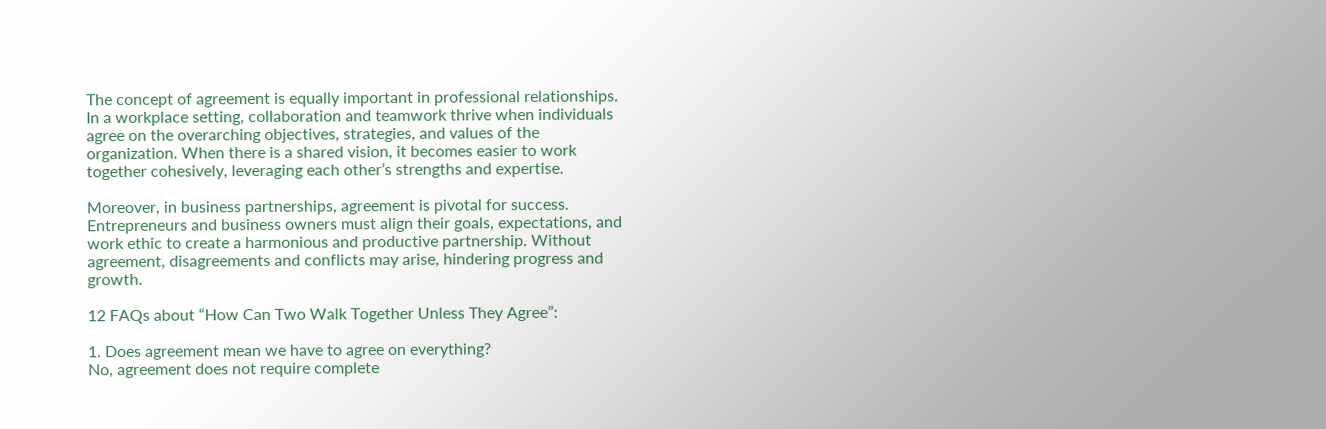The concept of agreement is equally important in professional relationships. In a workplace setting, collaboration and teamwork thrive when individuals agree on the overarching objectives, strategies, and values of the organization. When there is a shared vision, it becomes easier to work together cohesively, leveraging each other’s strengths and expertise.

Moreover, in business partnerships, agreement is pivotal for success. Entrepreneurs and business owners must align their goals, expectations, and work ethic to create a harmonious and productive partnership. Without agreement, disagreements and conflicts may arise, hindering progress and growth.

12 FAQs about “How Can Two Walk Together Unless They Agree”:

1. Does agreement mean we have to agree on everything?
No, agreement does not require complete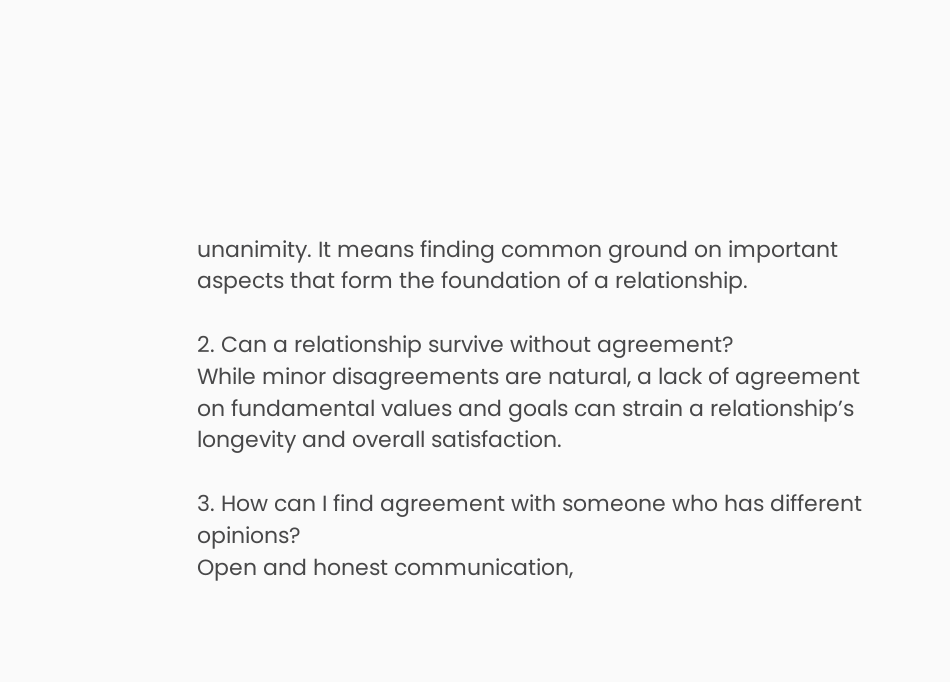unanimity. It means finding common ground on important aspects that form the foundation of a relationship.

2. Can a relationship survive without agreement?
While minor disagreements are natural, a lack of agreement on fundamental values and goals can strain a relationship’s longevity and overall satisfaction.

3. How can I find agreement with someone who has different opinions?
Open and honest communication,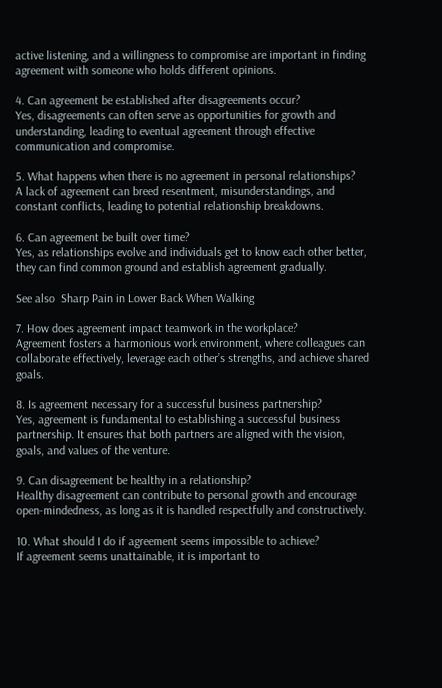active listening, and a willingness to compromise are important in finding agreement with someone who holds different opinions.

4. Can agreement be established after disagreements occur?
Yes, disagreements can often serve as opportunities for growth and understanding, leading to eventual agreement through effective communication and compromise.

5. What happens when there is no agreement in personal relationships?
A lack of agreement can breed resentment, misunderstandings, and constant conflicts, leading to potential relationship breakdowns.

6. Can agreement be built over time?
Yes, as relationships evolve and individuals get to know each other better, they can find common ground and establish agreement gradually.

See also  Sharp Pain in Lower Back When Walking

7. How does agreement impact teamwork in the workplace?
Agreement fosters a harmonious work environment, where colleagues can collaborate effectively, leverage each other’s strengths, and achieve shared goals.

8. Is agreement necessary for a successful business partnership?
Yes, agreement is fundamental to establishing a successful business partnership. It ensures that both partners are aligned with the vision, goals, and values of the venture.

9. Can disagreement be healthy in a relationship?
Healthy disagreement can contribute to personal growth and encourage open-mindedness, as long as it is handled respectfully and constructively.

10. What should I do if agreement seems impossible to achieve?
If agreement seems unattainable, it is important to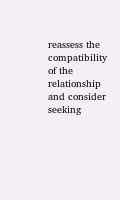reassess the compatibility of the relationship and consider seeking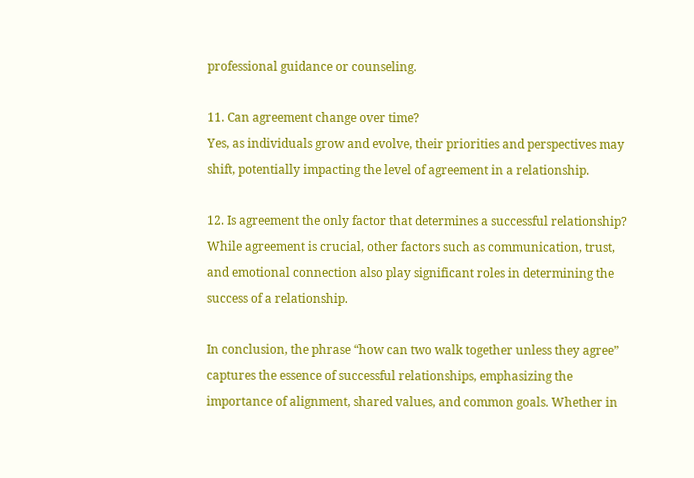professional guidance or counseling.

11. Can agreement change over time?
Yes, as individuals grow and evolve, their priorities and perspectives may shift, potentially impacting the level of agreement in a relationship.

12. Is agreement the only factor that determines a successful relationship?
While agreement is crucial, other factors such as communication, trust, and emotional connection also play significant roles in determining the success of a relationship.

In conclusion, the phrase “how can two walk together unless they agree” captures the essence of successful relationships, emphasizing the importance of alignment, shared values, and common goals. Whether in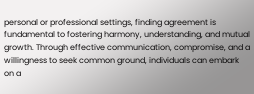personal or professional settings, finding agreement is fundamental to fostering harmony, understanding, and mutual growth. Through effective communication, compromise, and a willingness to seek common ground, individuals can embark on a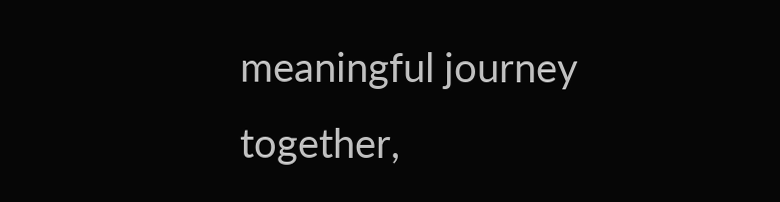meaningful journey together,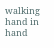walking hand in hand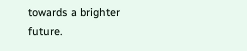towards a brighter future.